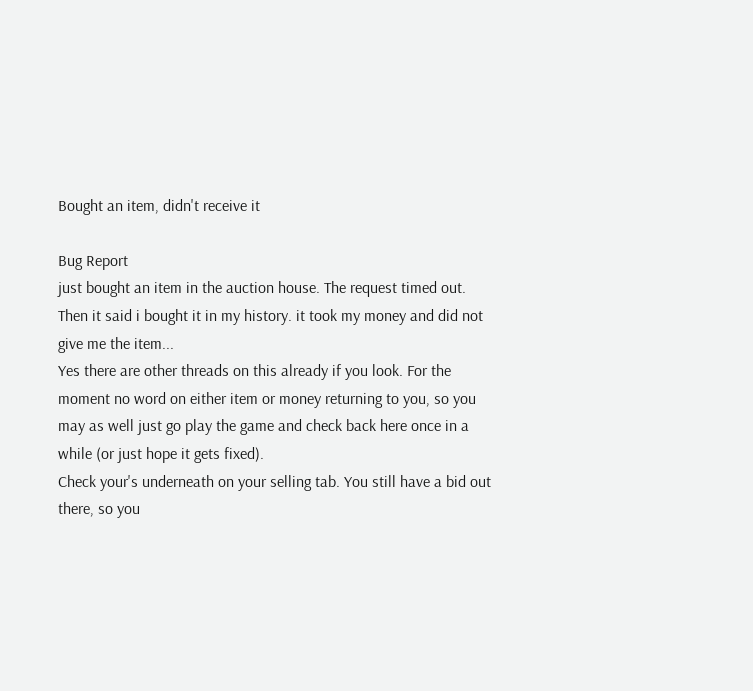Bought an item, didn't receive it

Bug Report
just bought an item in the auction house. The request timed out. Then it said i bought it in my history. it took my money and did not give me the item...
Yes there are other threads on this already if you look. For the moment no word on either item or money returning to you, so you may as well just go play the game and check back here once in a while (or just hope it gets fixed).
Check your's underneath on your selling tab. You still have a bid out there, so you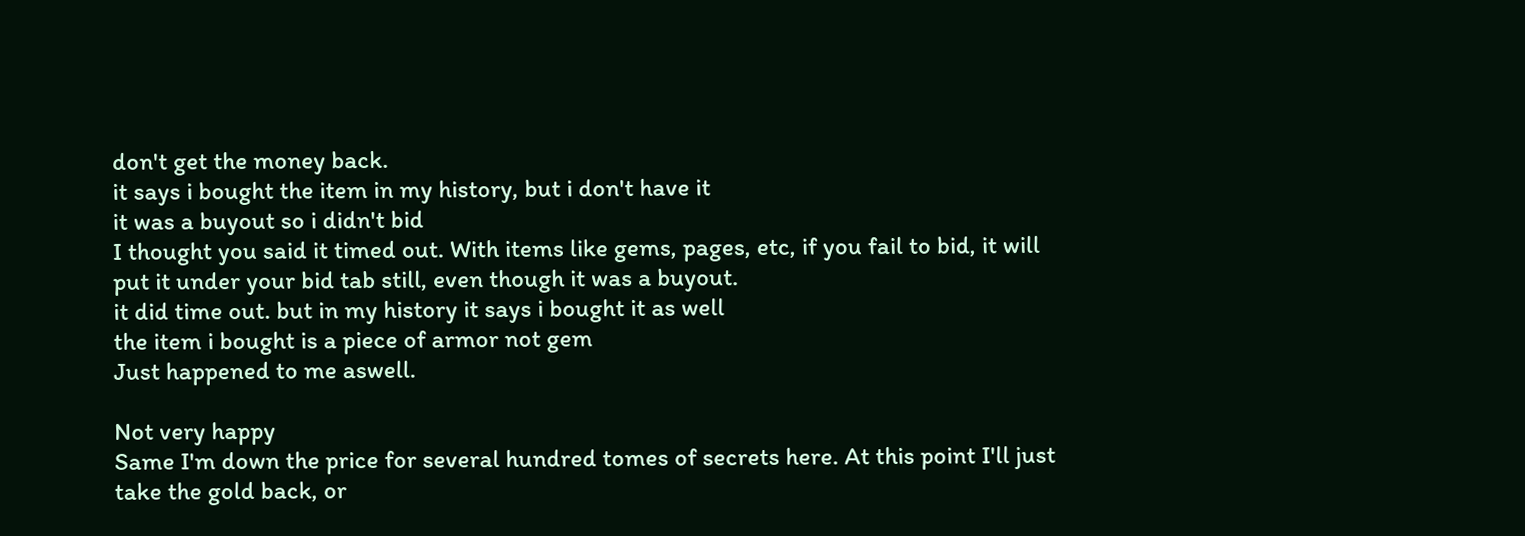don't get the money back.
it says i bought the item in my history, but i don't have it
it was a buyout so i didn't bid
I thought you said it timed out. With items like gems, pages, etc, if you fail to bid, it will put it under your bid tab still, even though it was a buyout.
it did time out. but in my history it says i bought it as well
the item i bought is a piece of armor not gem
Just happened to me aswell.

Not very happy
Same I'm down the price for several hundred tomes of secrets here. At this point I'll just take the gold back, or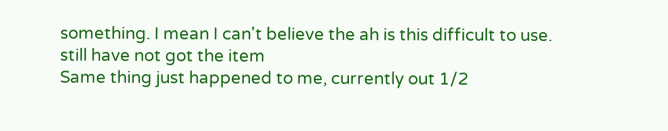something. I mean I can't believe the ah is this difficult to use.
still have not got the item
Same thing just happened to me, currently out 1/2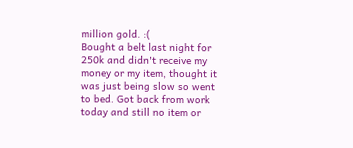million gold. :(
Bought a belt last night for 250k and didn't receive my money or my item, thought it was just being slow so went to bed. Got back from work today and still no item or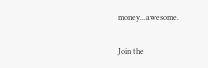money...awesome.

Join the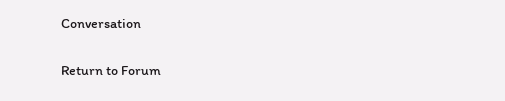Conversation

Return to Forum